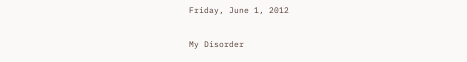Friday, June 1, 2012

My Disorder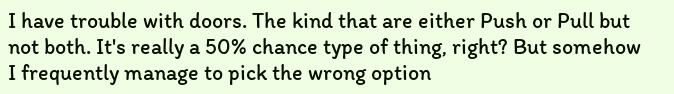I have trouble with doors. The kind that are either Push or Pull but not both. It's really a 50% chance type of thing, right? But somehow I frequently manage to pick the wrong option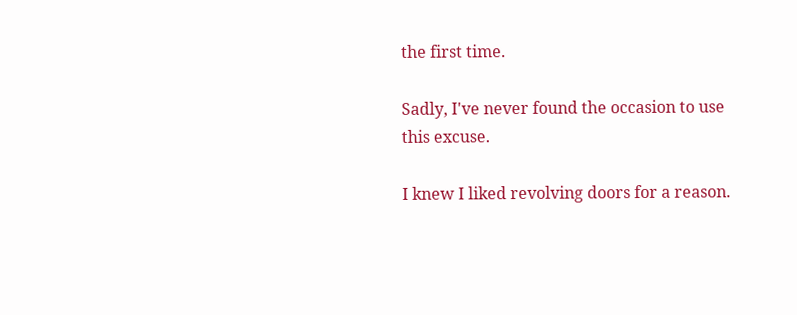the first time.

Sadly, I've never found the occasion to use this excuse.

I knew I liked revolving doors for a reason.